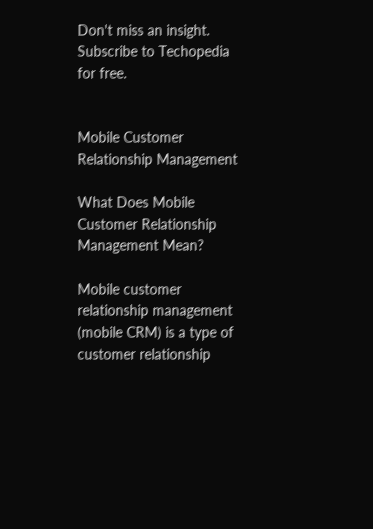Don't miss an insight. Subscribe to Techopedia for free.


Mobile Customer Relationship Management

What Does Mobile Customer Relationship Management Mean?

Mobile customer relationship management (mobile CRM) is a type of customer relationship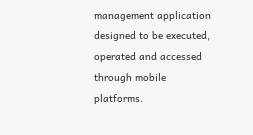management application designed to be executed, operated and accessed through mobile platforms.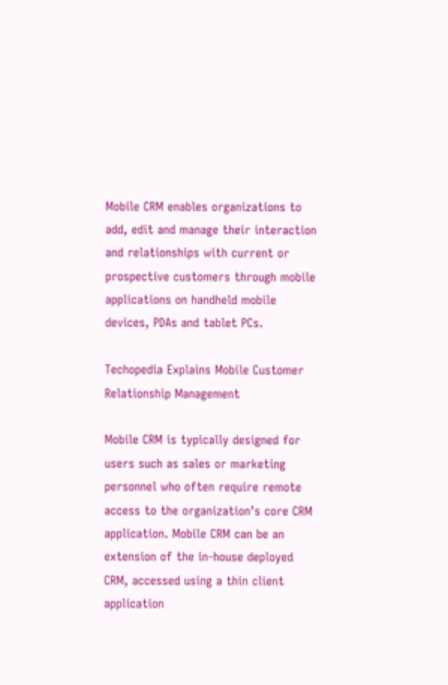Mobile CRM enables organizations to add, edit and manage their interaction and relationships with current or prospective customers through mobile applications on handheld mobile devices, PDAs and tablet PCs.

Techopedia Explains Mobile Customer Relationship Management

Mobile CRM is typically designed for users such as sales or marketing personnel who often require remote access to the organization’s core CRM application. Mobile CRM can be an extension of the in-house deployed CRM, accessed using a thin client application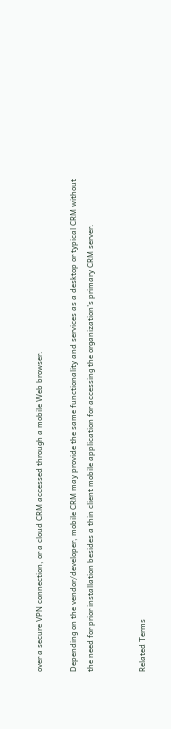over a secure VPN connection, or a cloud CRM accessed through a mobile Web browser.

Depending on the vendor/developer, mobile CRM may provide the same functionality and services as a desktop or typical CRM without the need for prior installation besides a thin client mobile application for accessing the organization’s primary CRM server.


Related Terms